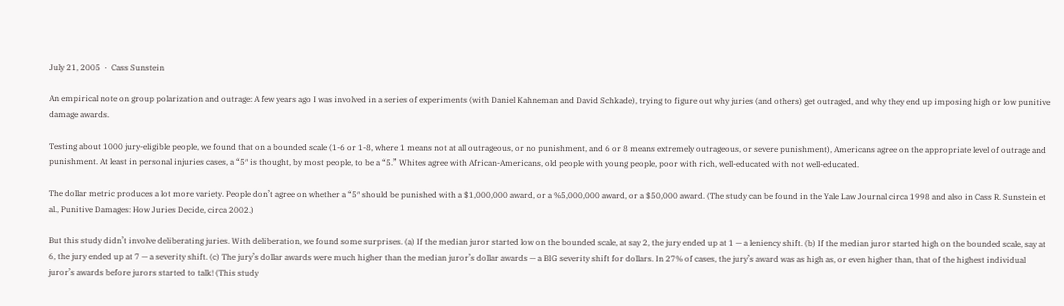July 21, 2005  ·  Cass Sunstein

An empirical note on group polarization and outrage: A few years ago I was involved in a series of experiments (with Daniel Kahneman and David Schkade), trying to figure out why juries (and others) get outraged, and why they end up imposing high or low punitive damage awards.

Testing about 1000 jury-eligible people, we found that on a bounded scale (1-6 or 1-8, where 1 means not at all outrageous, or no punishment, and 6 or 8 means extremely outrageous, or severe punishment), Americans agree on the appropriate level of outrage and punishment. At least in personal injuries cases, a “5″ is thought, by most people, to be a “5.” Whites agree with African-Americans, old people with young people, poor with rich, well-educated with not well-educated.

The dollar metric produces a lot more variety. People don’t agree on whether a “5″ should be punished with a $1,000,000 award, or a %5,000,000 award, or a $50,000 award. (The study can be found in the Yale Law Journal circa 1998 and also in Cass R. Sunstein et al., Punitive Damages: How Juries Decide, circa 2002.)

But this study didn’t involve deliberating juries. With deliberation, we found some surprises. (a) If the median juror started low on the bounded scale, at say 2, the jury ended up at 1 — a leniency shift. (b) If the median juror started high on the bounded scale, say at 6, the jury ended up at 7 — a severity shift. (c) The jury’s dollar awards were much higher than the median juror’s dollar awards — a BIG severity shift for dollars. In 27% of cases, the jury’s award was as high as, or even higher than, that of the highest individual juror’s awards before jurors started to talk! (This study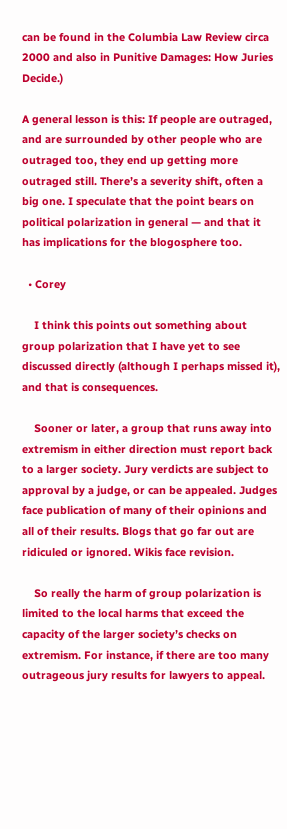can be found in the Columbia Law Review circa 2000 and also in Punitive Damages: How Juries Decide.)

A general lesson is this: If people are outraged, and are surrounded by other people who are outraged too, they end up getting more outraged still. There’s a severity shift, often a big one. I speculate that the point bears on political polarization in general — and that it has implications for the blogosphere too.

  • Corey

    I think this points out something about group polarization that I have yet to see discussed directly (although I perhaps missed it), and that is consequences.

    Sooner or later, a group that runs away into extremism in either direction must report back to a larger society. Jury verdicts are subject to approval by a judge, or can be appealed. Judges face publication of many of their opinions and all of their results. Blogs that go far out are ridiculed or ignored. Wikis face revision.

    So really the harm of group polarization is limited to the local harms that exceed the capacity of the larger society’s checks on extremism. For instance, if there are too many outrageous jury results for lawyers to appeal.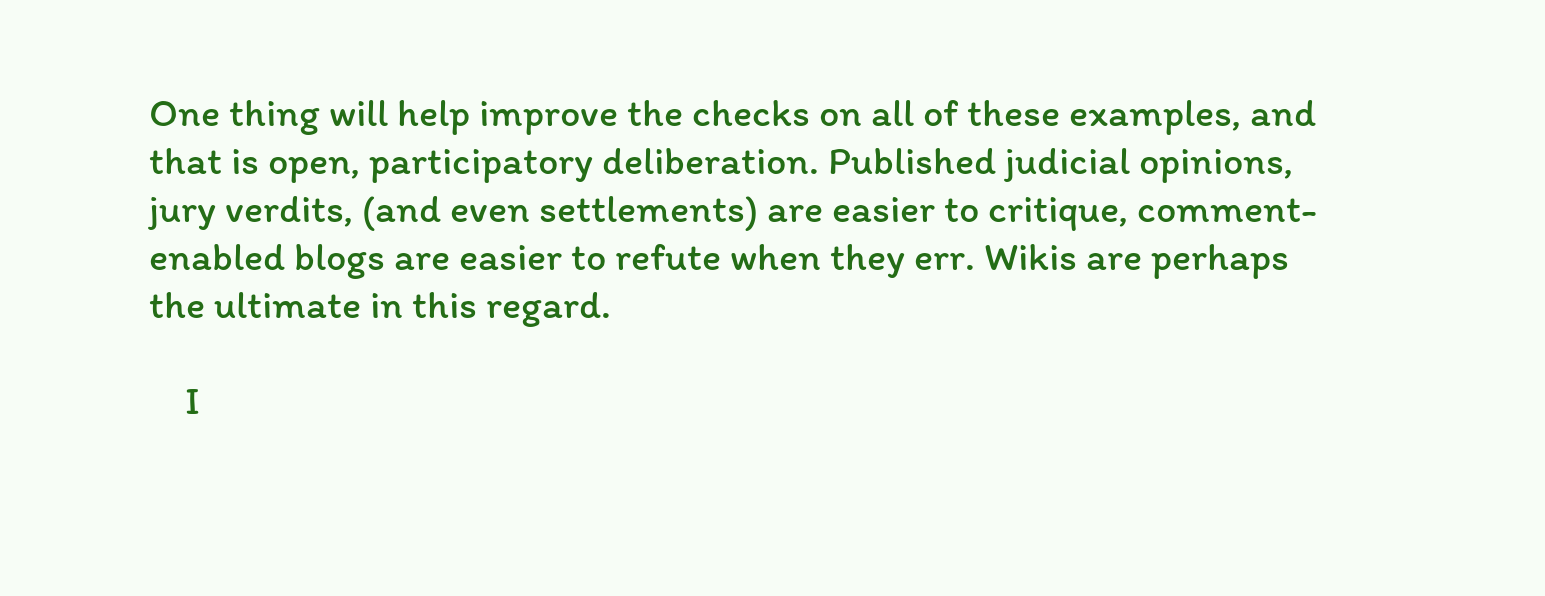One thing will help improve the checks on all of these examples, and that is open, participatory deliberation. Published judicial opinions, jury verdits, (and even settlements) are easier to critique, comment-enabled blogs are easier to refute when they err. Wikis are perhaps the ultimate in this regard.

    I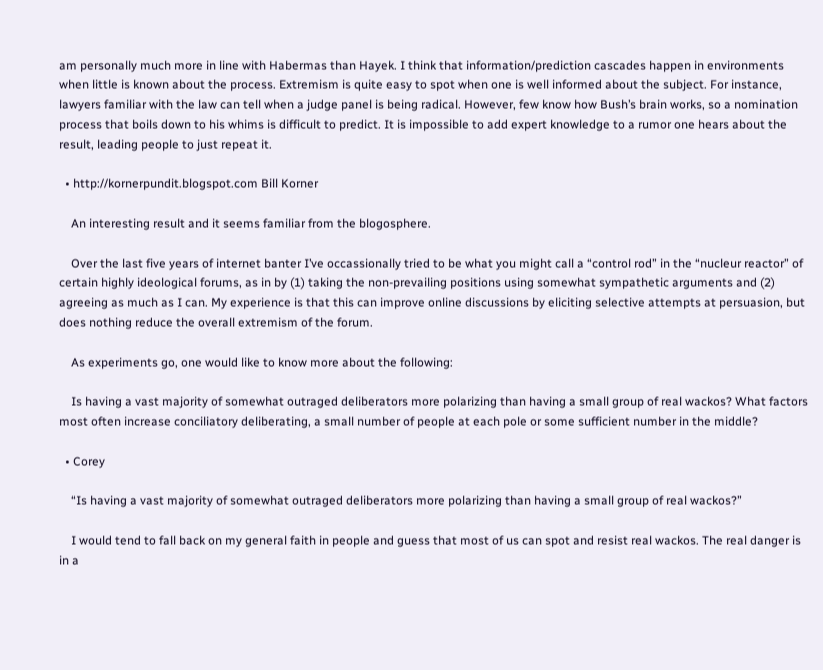am personally much more in line with Habermas than Hayek. I think that information/prediction cascades happen in environments when little is known about the process. Extremism is quite easy to spot when one is well informed about the subject. For instance, lawyers familiar with the law can tell when a judge panel is being radical. However, few know how Bush’s brain works, so a nomination process that boils down to his whims is difficult to predict. It is impossible to add expert knowledge to a rumor one hears about the result, leading people to just repeat it.

  • http://kornerpundit.blogspot.com Bill Korner

    An interesting result and it seems familiar from the blogosphere.

    Over the last five years of internet banter I’ve occassionally tried to be what you might call a “control rod” in the “nucleur reactor” of certain highly ideological forums, as in by (1) taking the non-prevailing positions using somewhat sympathetic arguments and (2) agreeing as much as I can. My experience is that this can improve online discussions by eliciting selective attempts at persuasion, but does nothing reduce the overall extremism of the forum.

    As experiments go, one would like to know more about the following:

    Is having a vast majority of somewhat outraged deliberators more polarizing than having a small group of real wackos? What factors most often increase conciliatory deliberating, a small number of people at each pole or some sufficient number in the middle?

  • Corey

    “Is having a vast majority of somewhat outraged deliberators more polarizing than having a small group of real wackos?”

    I would tend to fall back on my general faith in people and guess that most of us can spot and resist real wackos. The real danger is in a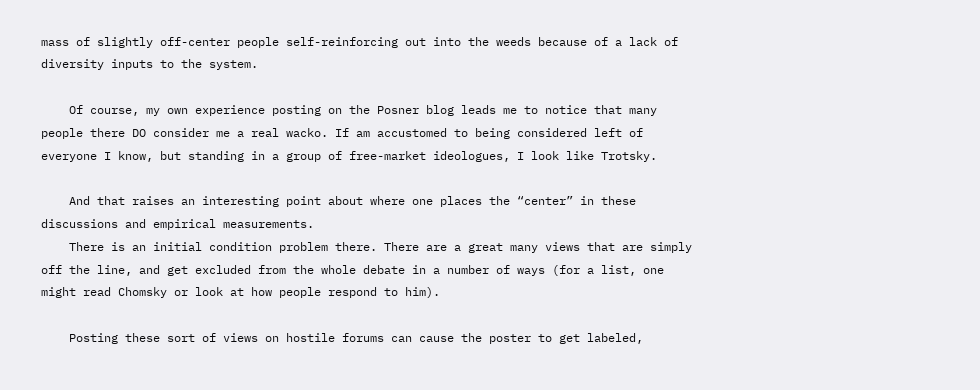mass of slightly off-center people self-reinforcing out into the weeds because of a lack of diversity inputs to the system.

    Of course, my own experience posting on the Posner blog leads me to notice that many people there DO consider me a real wacko. If am accustomed to being considered left of everyone I know, but standing in a group of free-market ideologues, I look like Trotsky.

    And that raises an interesting point about where one places the “center” in these discussions and empirical measurements.
    There is an initial condition problem there. There are a great many views that are simply off the line, and get excluded from the whole debate in a number of ways (for a list, one might read Chomsky or look at how people respond to him).

    Posting these sort of views on hostile forums can cause the poster to get labeled,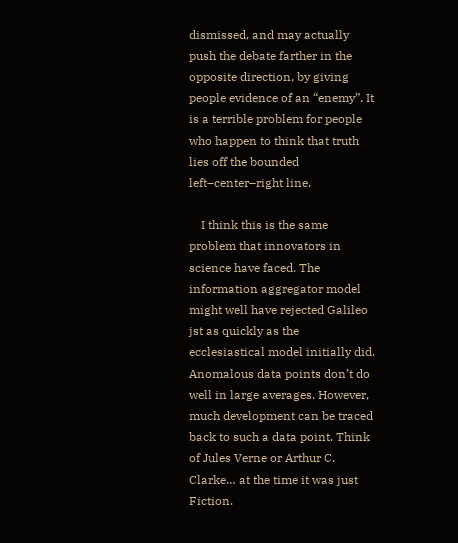dismissed, and may actually push the debate farther in the opposite direction, by giving people evidence of an “enemy”. It is a terrible problem for people who happen to think that truth lies off the bounded left–center–right line.

    I think this is the same problem that innovators in science have faced. The information aggregator model might well have rejected Galileo jst as quickly as the ecclesiastical model initially did. Anomalous data points don’t do well in large averages. However, much development can be traced back to such a data point. Think of Jules Verne or Arthur C. Clarke… at the time it was just Fiction.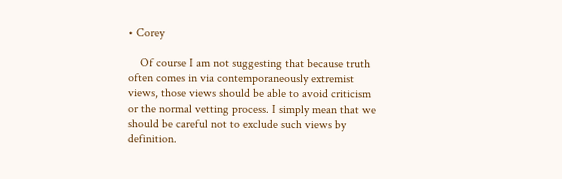• Corey

    Of course I am not suggesting that because truth often comes in via contemporaneously extremist views, those views should be able to avoid criticism or the normal vetting process. I simply mean that we should be careful not to exclude such views by definition.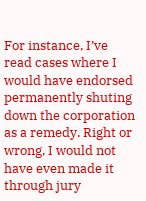For instance, I’ve read cases where I would have endorsed permanently shuting down the corporation as a remedy. Right or wrong, I would not have even made it through jury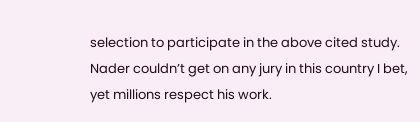selection to participate in the above cited study. Nader couldn’t get on any jury in this country I bet, yet millions respect his work.